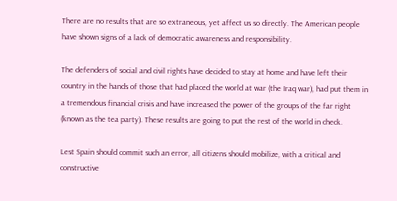There are no results that are so extraneous, yet affect us so directly. The American people have shown signs of a lack of democratic awareness and responsibility.

The defenders of social and civil rights have decided to stay at home and have left their country in the hands of those that had placed the world at war (the Iraq war), had put them in a tremendous financial crisis and have increased the power of the groups of the far right (known as the tea party). These results are going to put the rest of the world in check.

Lest Spain should commit such an error, all citizens should mobilize, with a critical and constructive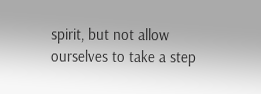spirit, but not allow ourselves to take a step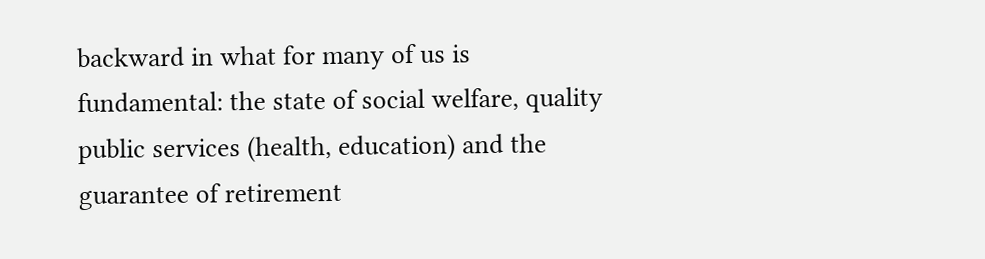backward in what for many of us is fundamental: the state of social welfare, quality public services (health, education) and the guarantee of retirement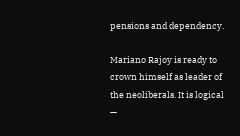pensions and dependency.

Mariano Rajoy is ready to crown himself as leader of the neoliberals. It is logical —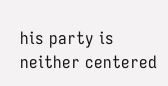his party is neither centered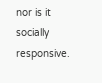nor is it socially responsive.